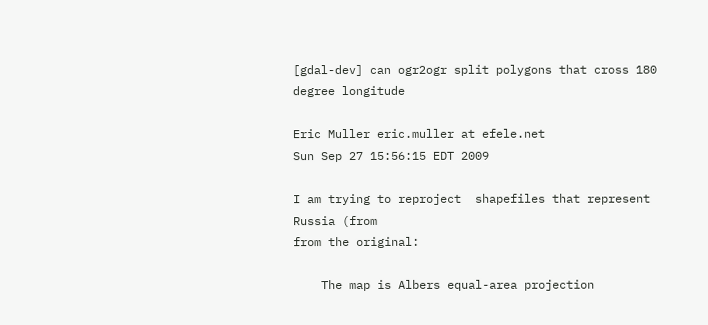[gdal-dev] can ogr2ogr split polygons that cross 180 degree longitude

Eric Muller eric.muller at efele.net
Sun Sep 27 15:56:15 EDT 2009

I am trying to reproject  shapefiles that represent Russia (from
from the original:

    The map is Albers equal-area projection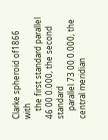Clarke spheroid of1866 with
    the first standard parallel 46 00 0.000, the second standard
    parallel 73 00 0.000, the central meridian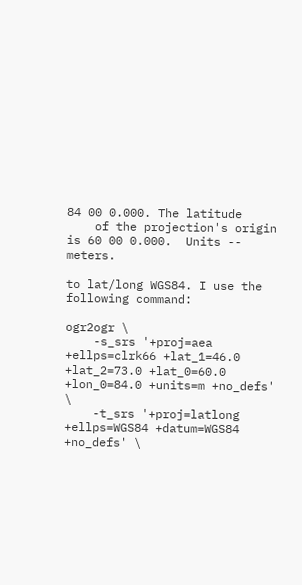84 00 0.000. The latitude
    of the projection's origin is 60 00 0.000.  Units -- meters.

to lat/long WGS84. I use the following command:

ogr2ogr \
    -s_srs '+proj=aea +ellps=clrk66 +lat_1=46.0 +lat_2=73.0 +lat_0=60.0
+lon_0=84.0 +units=m +no_defs' \
    -t_srs '+proj=latlong +ellps=WGS84 +datum=WGS84 +no_defs' \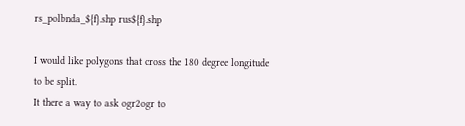rs_polbnda_${f}.shp rus${f}.shp

I would like polygons that cross the 180 degree longitude to be split.
It there a way to ask ogr2ogr to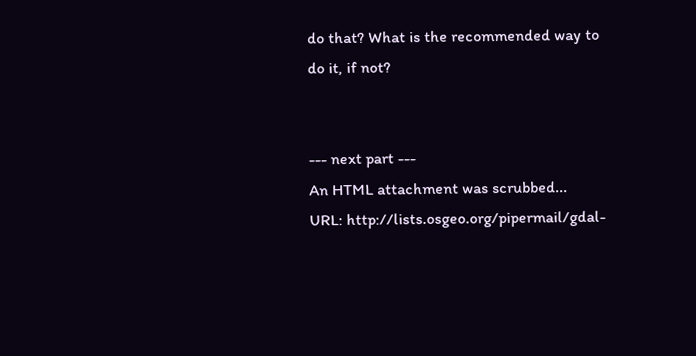do that? What is the recommended way to
do it, if not?


--- next part ---
An HTML attachment was scrubbed...
URL: http://lists.osgeo.org/pipermail/gdal-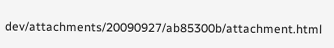dev/attachments/20090927/ab85300b/attachment.html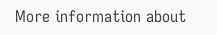More information about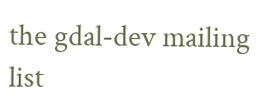the gdal-dev mailing list